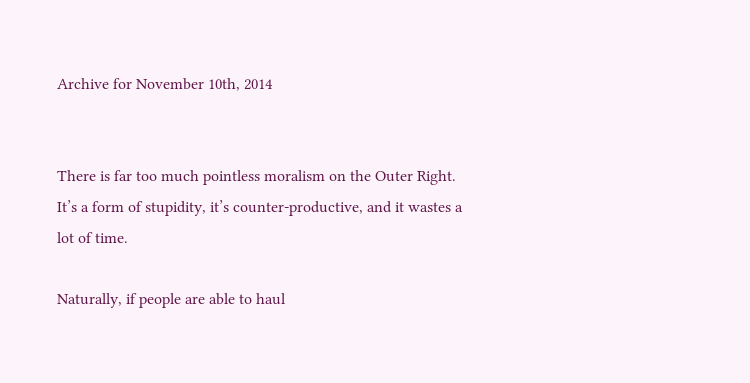Archive for November 10th, 2014


There is far too much pointless moralism on the Outer Right. It’s a form of stupidity, it’s counter-productive, and it wastes a lot of time.

Naturally, if people are able to haul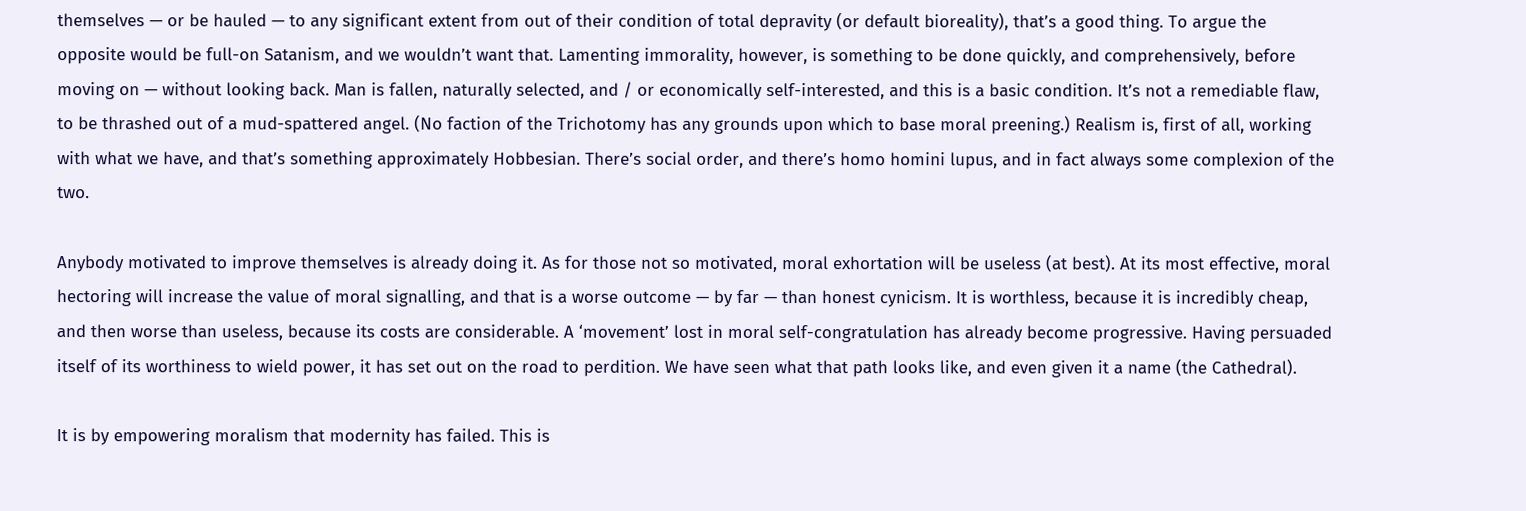themselves — or be hauled — to any significant extent from out of their condition of total depravity (or default bioreality), that’s a good thing. To argue the opposite would be full-on Satanism, and we wouldn’t want that. Lamenting immorality, however, is something to be done quickly, and comprehensively, before moving on — without looking back. Man is fallen, naturally selected, and / or economically self-interested, and this is a basic condition. It’s not a remediable flaw, to be thrashed out of a mud-spattered angel. (No faction of the Trichotomy has any grounds upon which to base moral preening.) Realism is, first of all, working with what we have, and that’s something approximately Hobbesian. There’s social order, and there’s homo homini lupus, and in fact always some complexion of the two.

Anybody motivated to improve themselves is already doing it. As for those not so motivated, moral exhortation will be useless (at best). At its most effective, moral hectoring will increase the value of moral signalling, and that is a worse outcome — by far — than honest cynicism. It is worthless, because it is incredibly cheap, and then worse than useless, because its costs are considerable. A ‘movement’ lost in moral self-congratulation has already become progressive. Having persuaded itself of its worthiness to wield power, it has set out on the road to perdition. We have seen what that path looks like, and even given it a name (the Cathedral).

It is by empowering moralism that modernity has failed. This is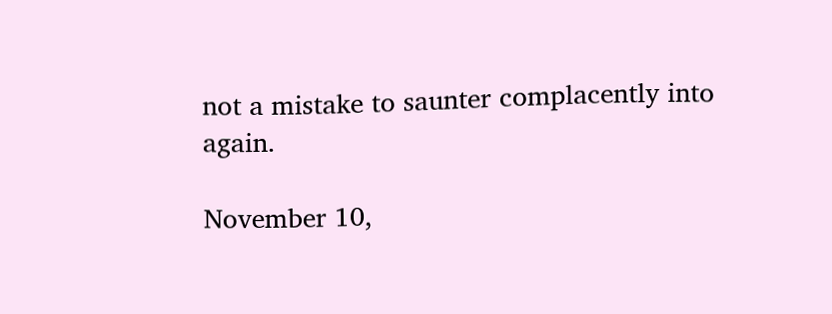not a mistake to saunter complacently into again.

November 10,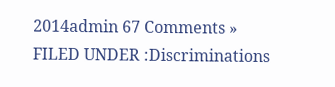2014admin 67 Comments »
FILED UNDER :Discriminations